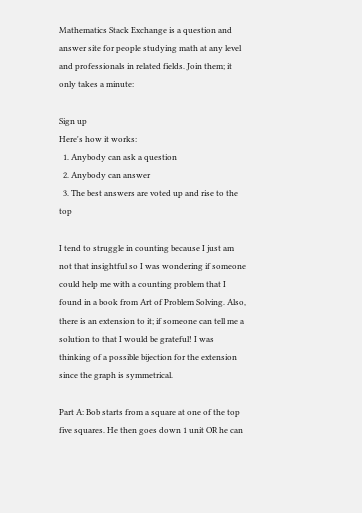Mathematics Stack Exchange is a question and answer site for people studying math at any level and professionals in related fields. Join them; it only takes a minute:

Sign up
Here's how it works:
  1. Anybody can ask a question
  2. Anybody can answer
  3. The best answers are voted up and rise to the top

I tend to struggle in counting because I just am not that insightful so I was wondering if someone could help me with a counting problem that I found in a book from Art of Problem Solving. Also, there is an extension to it; if someone can tell me a solution to that I would be grateful! I was thinking of a possible bijection for the extension since the graph is symmetrical.

Part A: Bob starts from a square at one of the top five squares. He then goes down 1 unit OR he can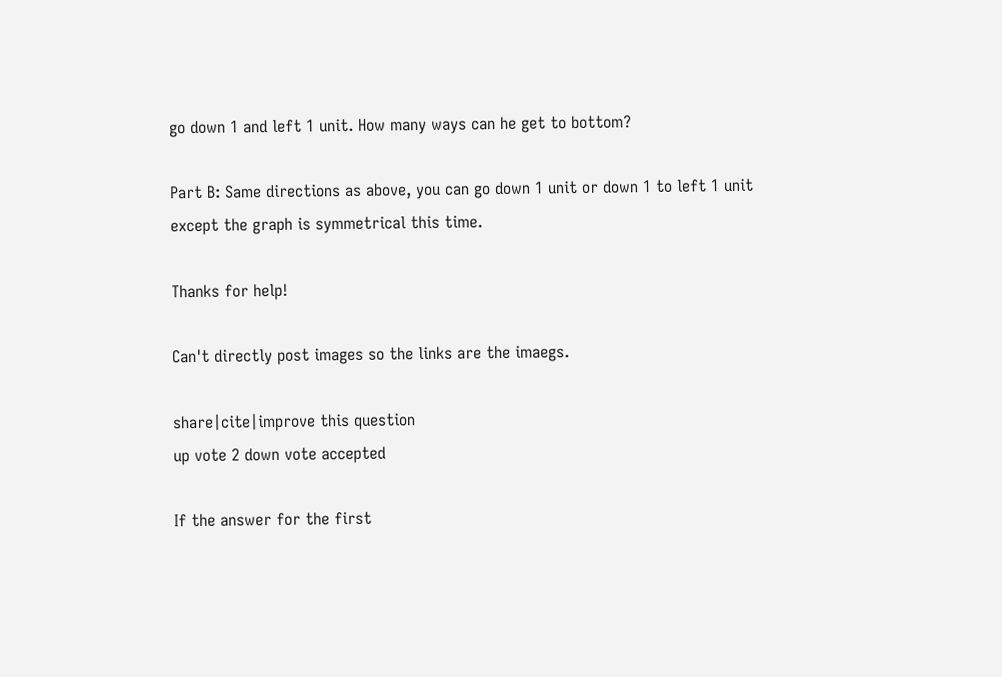go down 1 and left 1 unit. How many ways can he get to bottom?

Part B: Same directions as above, you can go down 1 unit or down 1 to left 1 unit except the graph is symmetrical this time.

Thanks for help!

Can't directly post images so the links are the imaegs.

share|cite|improve this question
up vote 2 down vote accepted

If the answer for the first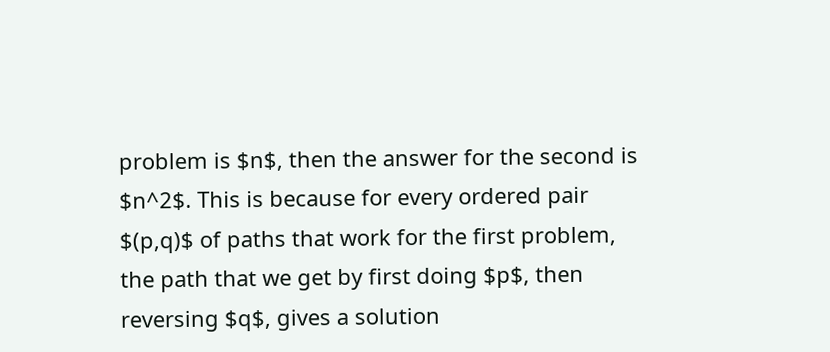problem is $n$, then the answer for the second is $n^2$. This is because for every ordered pair $(p,q)$ of paths that work for the first problem, the path that we get by first doing $p$, then reversing $q$, gives a solution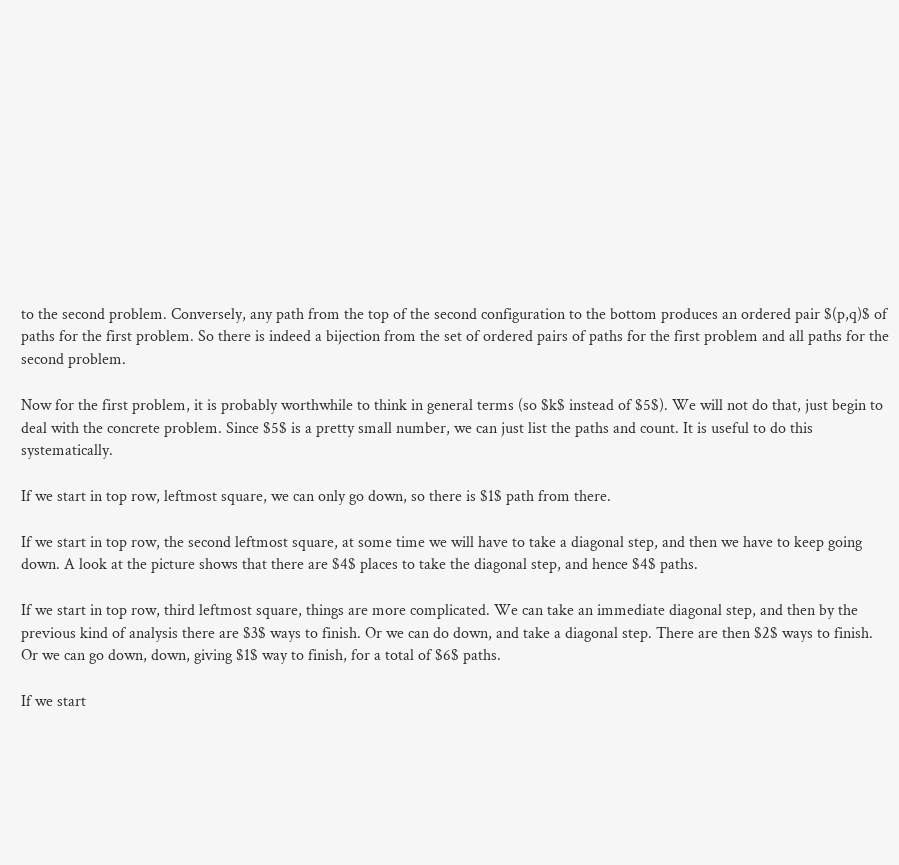to the second problem. Conversely, any path from the top of the second configuration to the bottom produces an ordered pair $(p,q)$ of paths for the first problem. So there is indeed a bijection from the set of ordered pairs of paths for the first problem and all paths for the second problem.

Now for the first problem, it is probably worthwhile to think in general terms (so $k$ instead of $5$). We will not do that, just begin to deal with the concrete problem. Since $5$ is a pretty small number, we can just list the paths and count. It is useful to do this systematically.

If we start in top row, leftmost square, we can only go down, so there is $1$ path from there.

If we start in top row, the second leftmost square, at some time we will have to take a diagonal step, and then we have to keep going down. A look at the picture shows that there are $4$ places to take the diagonal step, and hence $4$ paths.

If we start in top row, third leftmost square, things are more complicated. We can take an immediate diagonal step, and then by the previous kind of analysis there are $3$ ways to finish. Or we can do down, and take a diagonal step. There are then $2$ ways to finish. Or we can go down, down, giving $1$ way to finish, for a total of $6$ paths.

If we start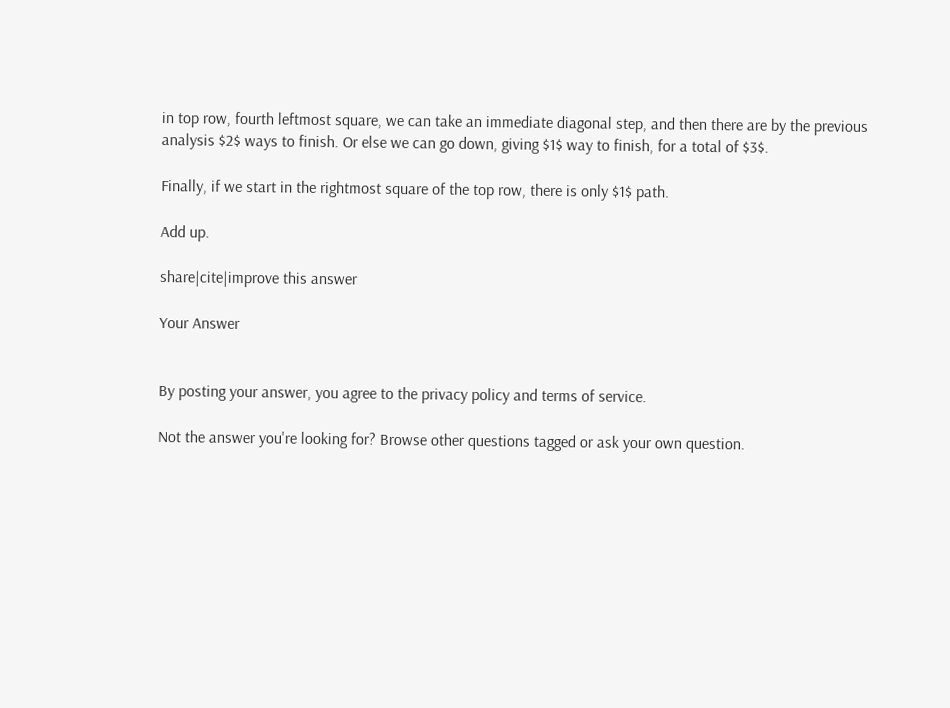in top row, fourth leftmost square, we can take an immediate diagonal step, and then there are by the previous analysis $2$ ways to finish. Or else we can go down, giving $1$ way to finish, for a total of $3$.

Finally, if we start in the rightmost square of the top row, there is only $1$ path.

Add up.

share|cite|improve this answer

Your Answer


By posting your answer, you agree to the privacy policy and terms of service.

Not the answer you're looking for? Browse other questions tagged or ask your own question.